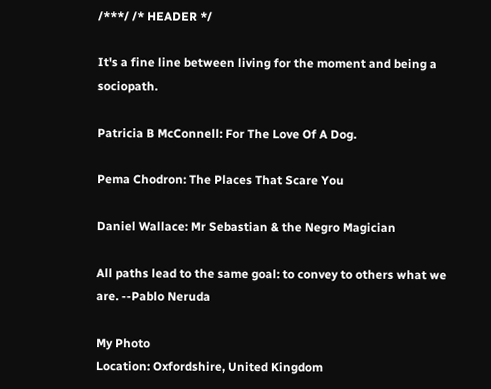/***/ /* HEADER */

It's a fine line between living for the moment and being a sociopath.

Patricia B McConnell: For The Love Of A Dog.

Pema Chodron: The Places That Scare You

Daniel Wallace: Mr Sebastian & the Negro Magician

All paths lead to the same goal: to convey to others what we are. --Pablo Neruda

My Photo
Location: Oxfordshire, United Kingdom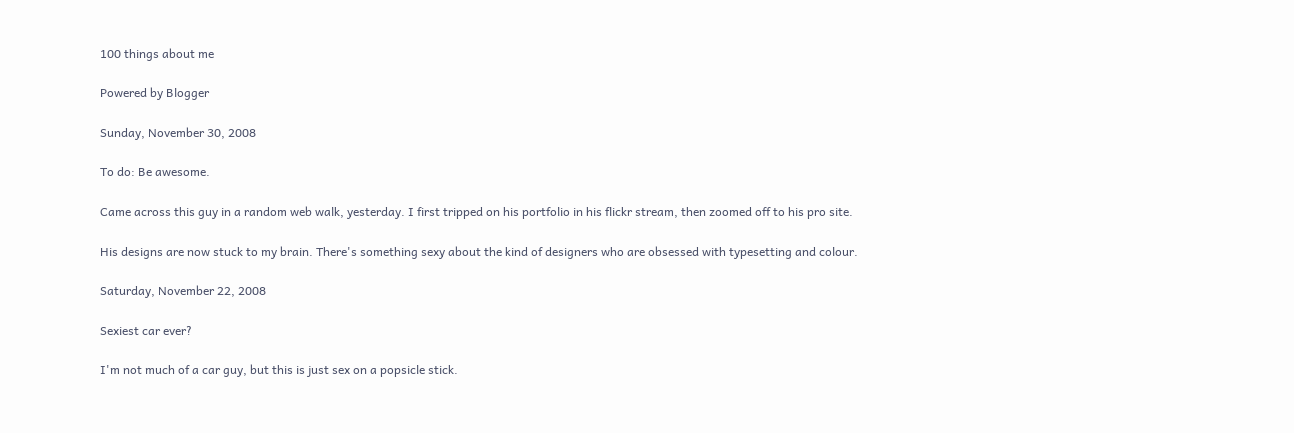100 things about me

Powered by Blogger

Sunday, November 30, 2008

To do: Be awesome.

Came across this guy in a random web walk, yesterday. I first tripped on his portfolio in his flickr stream, then zoomed off to his pro site.

His designs are now stuck to my brain. There's something sexy about the kind of designers who are obsessed with typesetting and colour.

Saturday, November 22, 2008

Sexiest car ever?

I'm not much of a car guy, but this is just sex on a popsicle stick.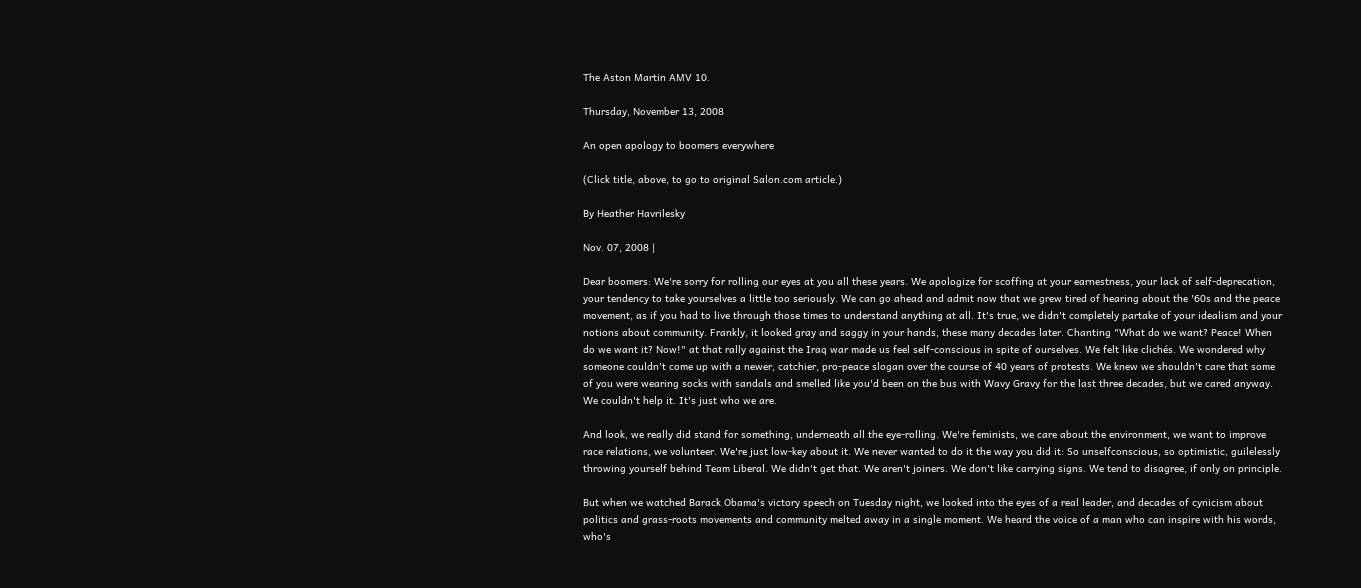The Aston Martin AMV 10.

Thursday, November 13, 2008

An open apology to boomers everywhere

(Click title, above, to go to original Salon.com article.)

By Heather Havrilesky

Nov. 07, 2008 |

Dear boomers: We're sorry for rolling our eyes at you all these years. We apologize for scoffing at your earnestness, your lack of self-deprecation, your tendency to take yourselves a little too seriously. We can go ahead and admit now that we grew tired of hearing about the '60s and the peace movement, as if you had to live through those times to understand anything at all. It's true, we didn't completely partake of your idealism and your notions about community. Frankly, it looked gray and saggy in your hands, these many decades later. Chanting "What do we want? Peace! When do we want it? Now!" at that rally against the Iraq war made us feel self-conscious in spite of ourselves. We felt like clichés. We wondered why someone couldn't come up with a newer, catchier, pro-peace slogan over the course of 40 years of protests. We knew we shouldn't care that some of you were wearing socks with sandals and smelled like you'd been on the bus with Wavy Gravy for the last three decades, but we cared anyway. We couldn't help it. It's just who we are.

And look, we really did stand for something, underneath all the eye-rolling. We're feminists, we care about the environment, we want to improve race relations, we volunteer. We're just low-key about it. We never wanted to do it the way you did it: So unselfconscious, so optimistic, guilelessly throwing yourself behind Team Liberal. We didn't get that. We aren't joiners. We don't like carrying signs. We tend to disagree, if only on principle.

But when we watched Barack Obama's victory speech on Tuesday night, we looked into the eyes of a real leader, and decades of cynicism about politics and grass-roots movements and community melted away in a single moment. We heard the voice of a man who can inspire with his words, who's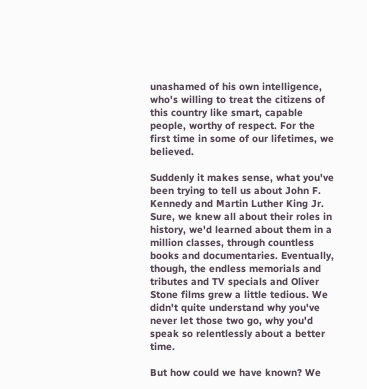unashamed of his own intelligence, who's willing to treat the citizens of this country like smart, capable people, worthy of respect. For the first time in some of our lifetimes, we believed.

Suddenly it makes sense, what you've been trying to tell us about John F. Kennedy and Martin Luther King Jr. Sure, we knew all about their roles in history, we'd learned about them in a million classes, through countless books and documentaries. Eventually, though, the endless memorials and tributes and TV specials and Oliver Stone films grew a little tedious. We didn't quite understand why you've never let those two go, why you'd speak so relentlessly about a better time.

But how could we have known? We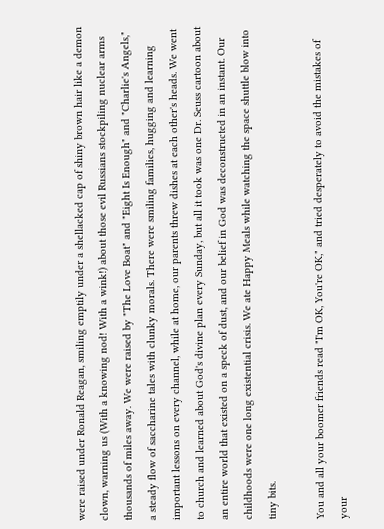were raised under Ronald Reagan, smiling emptily under a shellacked cap of shiny brown hair like a demon clown, warning us (With a knowing nod! With a wink!) about those evil Russians stockpiling nuclear arms thousands of miles away. We were raised by "The Love Boat" and "Eight Is Enough" and "Charlie's Angels," a steady flow of saccharine tales with clunky morals. There were smiling families, hugging and learning important lessons on every channel, while at home, our parents threw dishes at each other's heads. We went to church and learned about God's divine plan every Sunday, but all it took was one Dr. Seuss cartoon about an entire world that existed on a speck of dust, and our belief in God was deconstructed in an instant. Our childhoods were one long existential crisis. We ate Happy Meals while watching the space shuttle blow into tiny bits.

You and all your boomer friends read "I'm OK, You're OK," and tried desperately to avoid the mistakes of your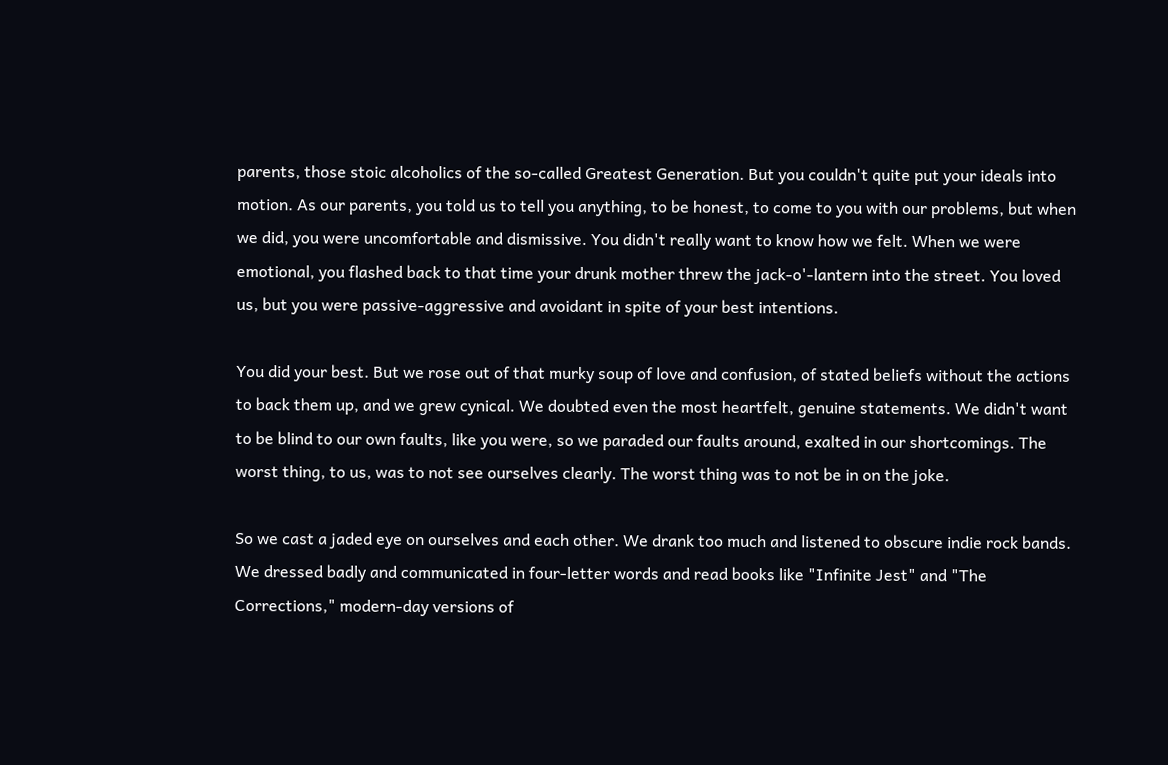parents, those stoic alcoholics of the so-called Greatest Generation. But you couldn't quite put your ideals into motion. As our parents, you told us to tell you anything, to be honest, to come to you with our problems, but when we did, you were uncomfortable and dismissive. You didn't really want to know how we felt. When we were emotional, you flashed back to that time your drunk mother threw the jack-o'-lantern into the street. You loved us, but you were passive-aggressive and avoidant in spite of your best intentions.

You did your best. But we rose out of that murky soup of love and confusion, of stated beliefs without the actions to back them up, and we grew cynical. We doubted even the most heartfelt, genuine statements. We didn't want to be blind to our own faults, like you were, so we paraded our faults around, exalted in our shortcomings. The worst thing, to us, was to not see ourselves clearly. The worst thing was to not be in on the joke.

So we cast a jaded eye on ourselves and each other. We drank too much and listened to obscure indie rock bands. We dressed badly and communicated in four-letter words and read books like "Infinite Jest" and "The Corrections," modern-day versions of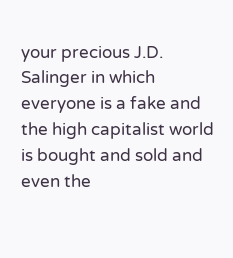your precious J.D. Salinger in which everyone is a fake and the high capitalist world is bought and sold and even the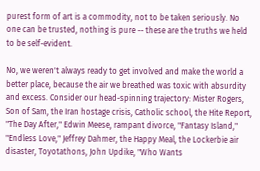purest form of art is a commodity, not to be taken seriously. No one can be trusted, nothing is pure -- these are the truths we held to be self-evident.

No, we weren't always ready to get involved and make the world a better place, because the air we breathed was toxic with absurdity and excess. Consider our head-spinning trajectory: Mister Rogers, Son of Sam, the Iran hostage crisis, Catholic school, the Hite Report, "The Day After," Edwin Meese, rampant divorce, "Fantasy Island," "Endless Love," Jeffrey Dahmer, the Happy Meal, the Lockerbie air disaster, Toyotathons, John Updike, "Who Wants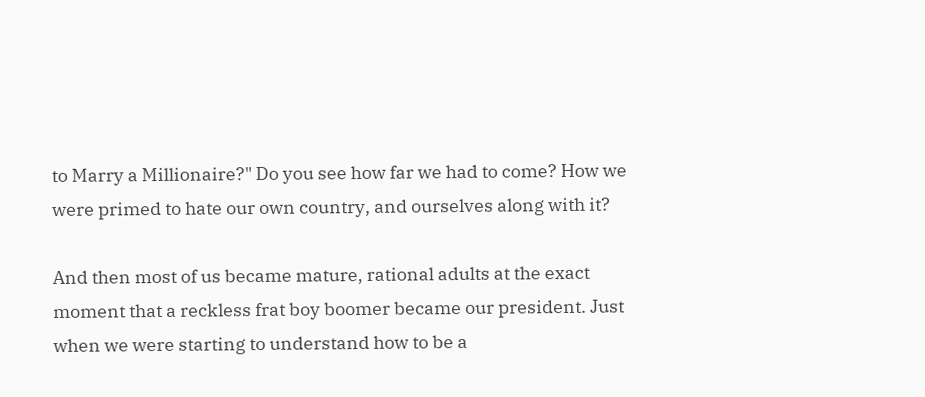to Marry a Millionaire?" Do you see how far we had to come? How we were primed to hate our own country, and ourselves along with it?

And then most of us became mature, rational adults at the exact moment that a reckless frat boy boomer became our president. Just when we were starting to understand how to be a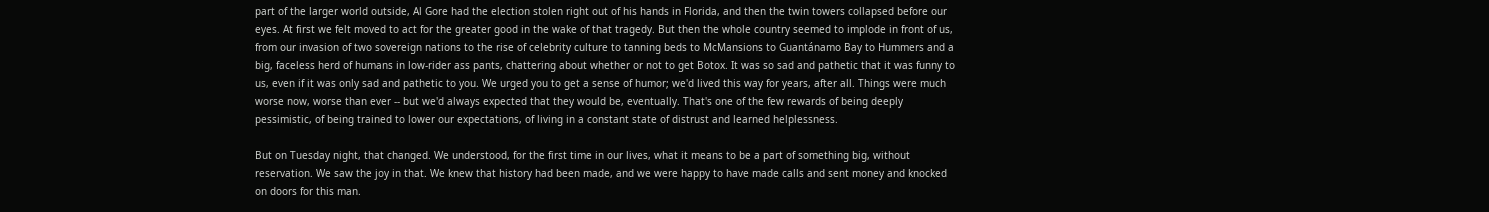part of the larger world outside, Al Gore had the election stolen right out of his hands in Florida, and then the twin towers collapsed before our eyes. At first we felt moved to act for the greater good in the wake of that tragedy. But then the whole country seemed to implode in front of us, from our invasion of two sovereign nations to the rise of celebrity culture to tanning beds to McMansions to Guantánamo Bay to Hummers and a big, faceless herd of humans in low-rider ass pants, chattering about whether or not to get Botox. It was so sad and pathetic that it was funny to us, even if it was only sad and pathetic to you. We urged you to get a sense of humor; we'd lived this way for years, after all. Things were much worse now, worse than ever -- but we'd always expected that they would be, eventually. That's one of the few rewards of being deeply pessimistic, of being trained to lower our expectations, of living in a constant state of distrust and learned helplessness.

But on Tuesday night, that changed. We understood, for the first time in our lives, what it means to be a part of something big, without reservation. We saw the joy in that. We knew that history had been made, and we were happy to have made calls and sent money and knocked on doors for this man.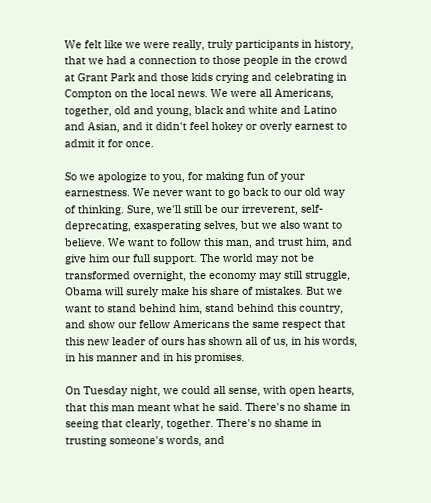We felt like we were really, truly participants in history, that we had a connection to those people in the crowd at Grant Park and those kids crying and celebrating in Compton on the local news. We were all Americans, together, old and young, black and white and Latino and Asian, and it didn't feel hokey or overly earnest to admit it for once.

So we apologize to you, for making fun of your earnestness. We never want to go back to our old way of thinking. Sure, we'll still be our irreverent, self-deprecating, exasperating selves, but we also want to believe. We want to follow this man, and trust him, and give him our full support. The world may not be transformed overnight, the economy may still struggle, Obama will surely make his share of mistakes. But we want to stand behind him, stand behind this country, and show our fellow Americans the same respect that this new leader of ours has shown all of us, in his words, in his manner and in his promises.

On Tuesday night, we could all sense, with open hearts, that this man meant what he said. There's no shame in seeing that clearly, together. There's no shame in trusting someone's words, and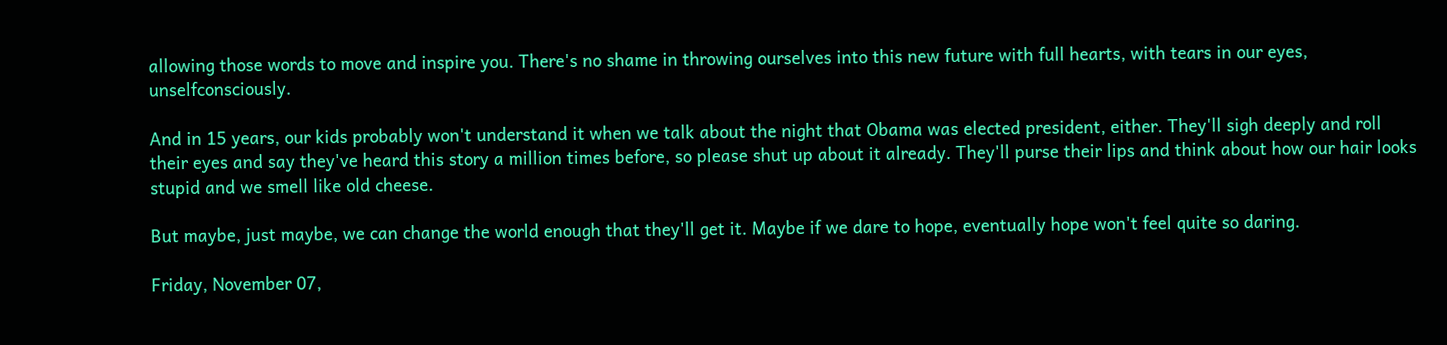allowing those words to move and inspire you. There's no shame in throwing ourselves into this new future with full hearts, with tears in our eyes, unselfconsciously.

And in 15 years, our kids probably won't understand it when we talk about the night that Obama was elected president, either. They'll sigh deeply and roll their eyes and say they've heard this story a million times before, so please shut up about it already. They'll purse their lips and think about how our hair looks stupid and we smell like old cheese.

But maybe, just maybe, we can change the world enough that they'll get it. Maybe if we dare to hope, eventually hope won't feel quite so daring.

Friday, November 07,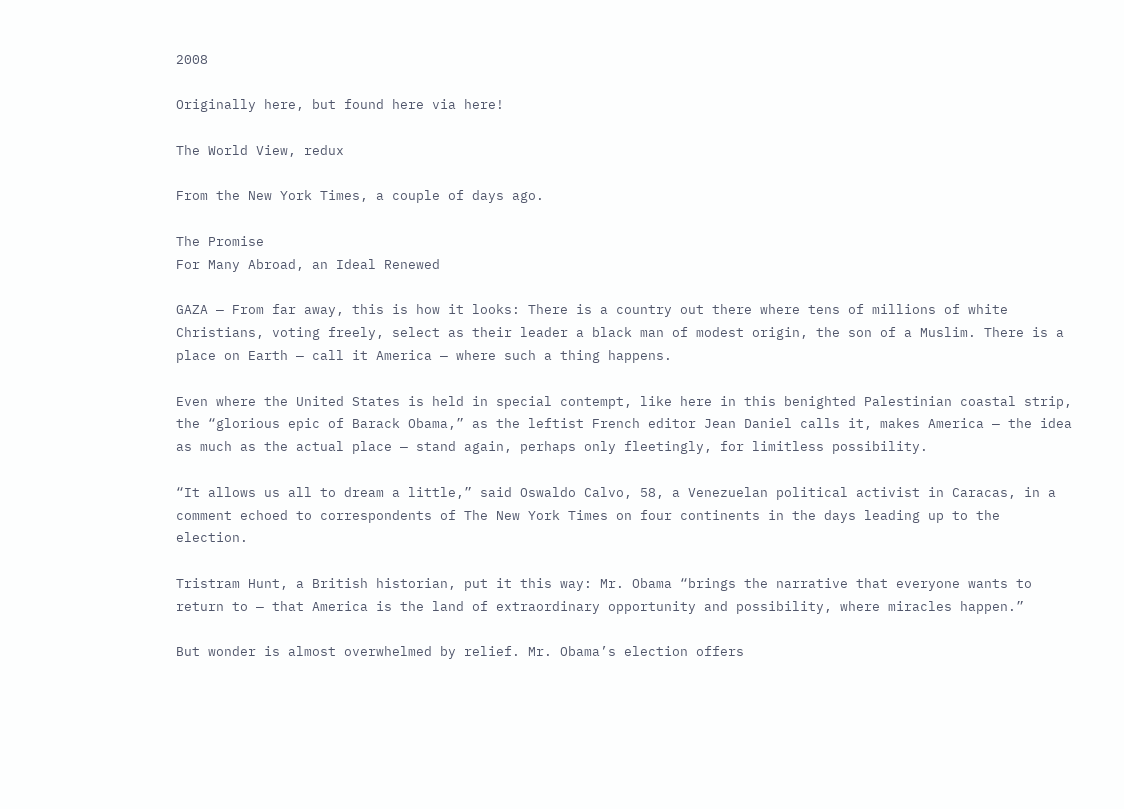2008

Originally here, but found here via here!

The World View, redux

From the New York Times, a couple of days ago.

The Promise
For Many Abroad, an Ideal Renewed

GAZA — From far away, this is how it looks: There is a country out there where tens of millions of white Christians, voting freely, select as their leader a black man of modest origin, the son of a Muslim. There is a place on Earth — call it America — where such a thing happens.

Even where the United States is held in special contempt, like here in this benighted Palestinian coastal strip, the “glorious epic of Barack Obama,” as the leftist French editor Jean Daniel calls it, makes America — the idea as much as the actual place — stand again, perhaps only fleetingly, for limitless possibility.

“It allows us all to dream a little,” said Oswaldo Calvo, 58, a Venezuelan political activist in Caracas, in a comment echoed to correspondents of The New York Times on four continents in the days leading up to the election.

Tristram Hunt, a British historian, put it this way: Mr. Obama “brings the narrative that everyone wants to return to — that America is the land of extraordinary opportunity and possibility, where miracles happen.”

But wonder is almost overwhelmed by relief. Mr. Obama’s election offers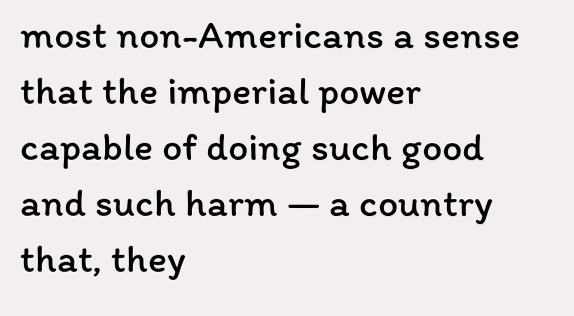most non-Americans a sense that the imperial power capable of doing such good and such harm — a country that, they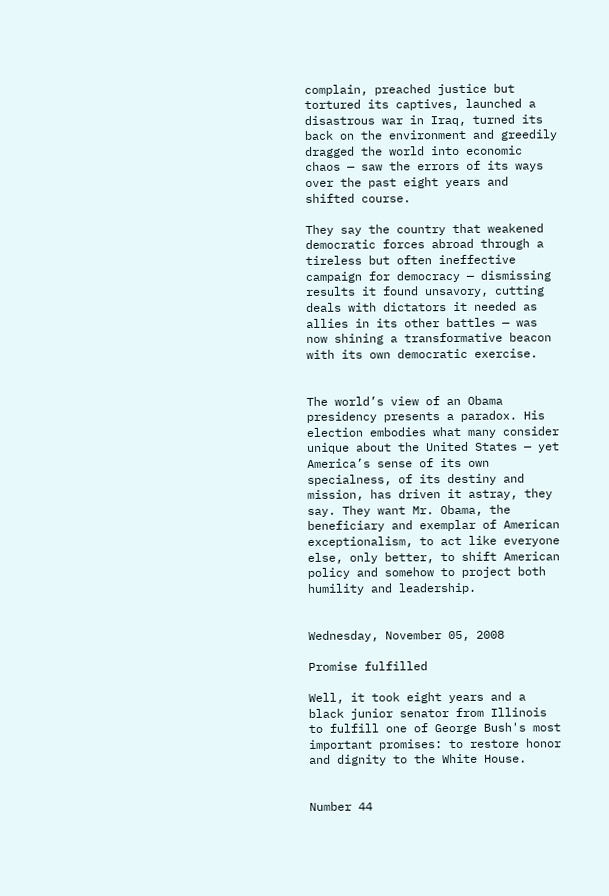complain, preached justice but tortured its captives, launched a disastrous war in Iraq, turned its back on the environment and greedily dragged the world into economic chaos — saw the errors of its ways over the past eight years and shifted course.

They say the country that weakened democratic forces abroad through a tireless but often ineffective campaign for democracy — dismissing results it found unsavory, cutting deals with dictators it needed as allies in its other battles — was now shining a transformative beacon with its own democratic exercise.


The world’s view of an Obama presidency presents a paradox. His election embodies what many consider unique about the United States — yet America’s sense of its own specialness, of its destiny and mission, has driven it astray, they say. They want Mr. Obama, the beneficiary and exemplar of American exceptionalism, to act like everyone else, only better, to shift American policy and somehow to project both humility and leadership.


Wednesday, November 05, 2008

Promise fulfilled

Well, it took eight years and a black junior senator from Illinois to fulfill one of George Bush's most important promises: to restore honor and dignity to the White House.


Number 44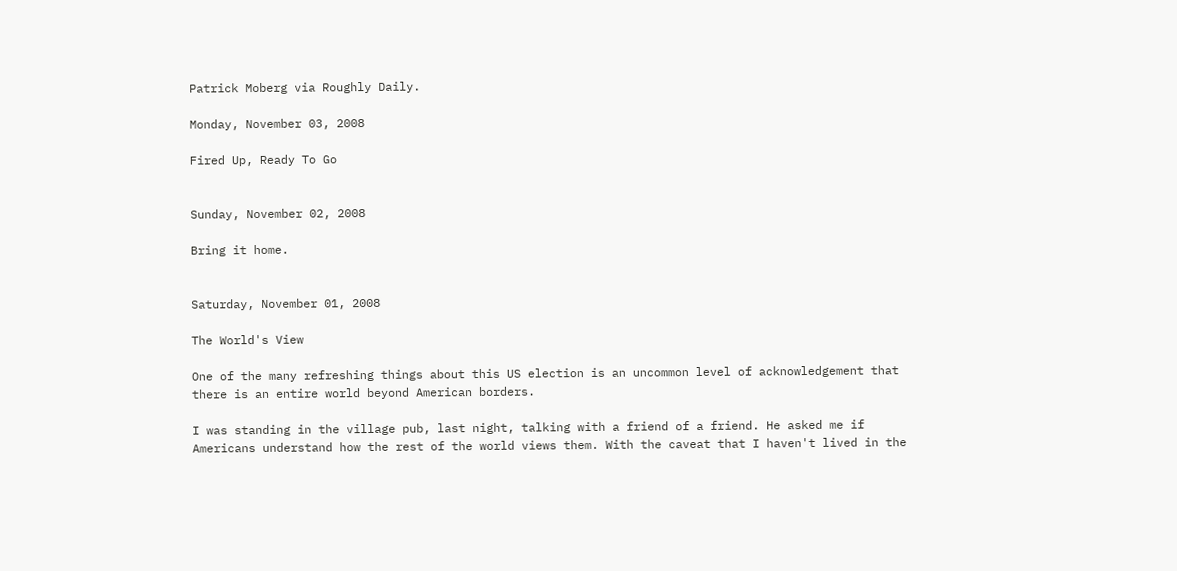Patrick Moberg via Roughly Daily.

Monday, November 03, 2008

Fired Up, Ready To Go


Sunday, November 02, 2008

Bring it home.


Saturday, November 01, 2008

The World's View

One of the many refreshing things about this US election is an uncommon level of acknowledgement that there is an entire world beyond American borders.

I was standing in the village pub, last night, talking with a friend of a friend. He asked me if Americans understand how the rest of the world views them. With the caveat that I haven't lived in the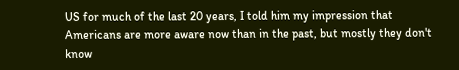US for much of the last 20 years, I told him my impression that Americans are more aware now than in the past, but mostly they don't know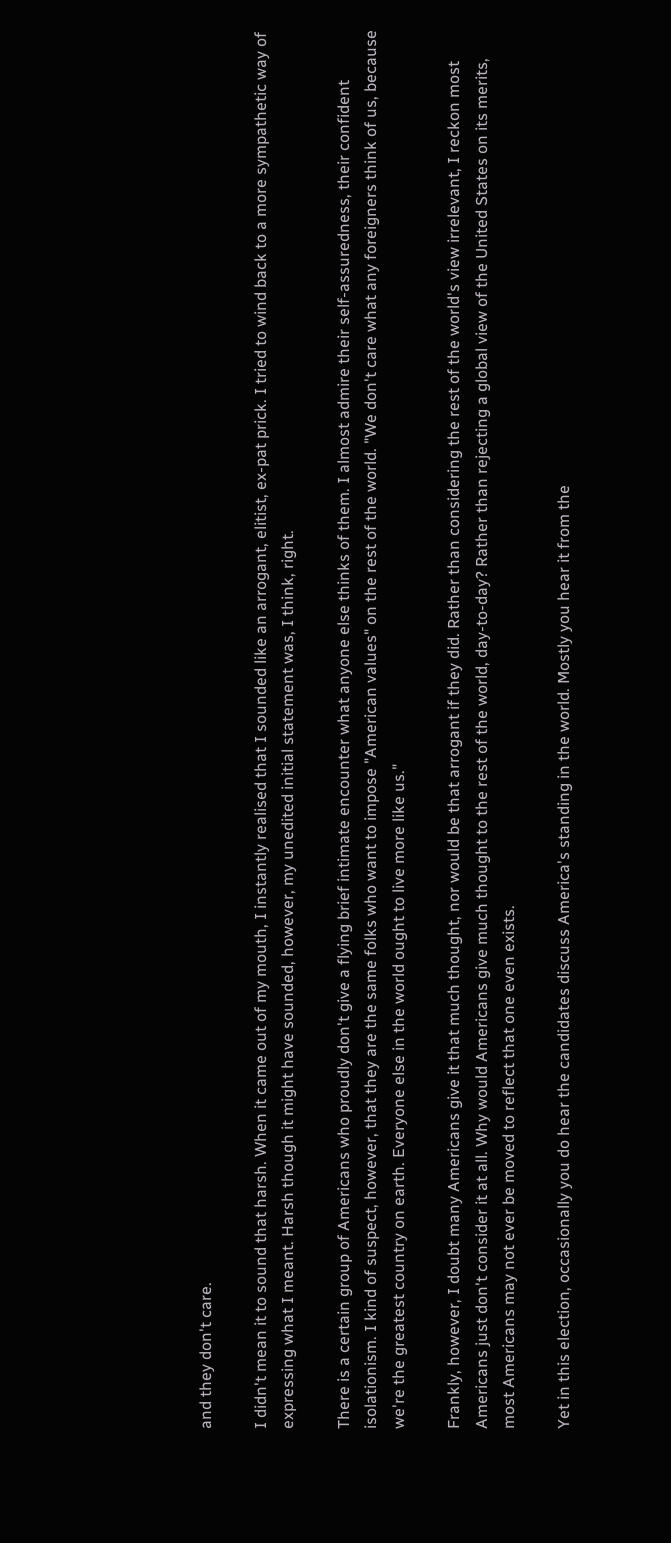and they don't care.

I didn't mean it to sound that harsh. When it came out of my mouth, I instantly realised that I sounded like an arrogant, elitist, ex-pat prick. I tried to wind back to a more sympathetic way of expressing what I meant. Harsh though it might have sounded, however, my unedited initial statement was, I think, right.

There is a certain group of Americans who proudly don't give a flying brief intimate encounter what anyone else thinks of them. I almost admire their self-assuredness, their confident isolationism. I kind of suspect, however, that they are the same folks who want to impose "American values" on the rest of the world. "We don't care what any foreigners think of us, because we're the greatest country on earth. Everyone else in the world ought to live more like us."

Frankly, however, I doubt many Americans give it that much thought, nor would be that arrogant if they did. Rather than considering the rest of the world's view irrelevant, I reckon most Americans just don't consider it at all. Why would Americans give much thought to the rest of the world, day-to-day? Rather than rejecting a global view of the United States on its merits, most Americans may not ever be moved to reflect that one even exists.

Yet in this election, occasionally you do hear the candidates discuss America's standing in the world. Mostly you hear it from the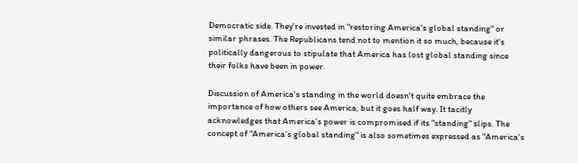Democratic side. They're invested in "restoring America's global standing" or similar phrases. The Republicans tend not to mention it so much, because it's politically dangerous to stipulate that America has lost global standing since their folks have been in power.

Discussion of America's standing in the world doesn't quite embrace the importance of how others see America, but it goes half way. It tacitly acknowledges that America's power is compromised if its "standing" slips. The concept of "America's global standing" is also sometimes expressed as "America's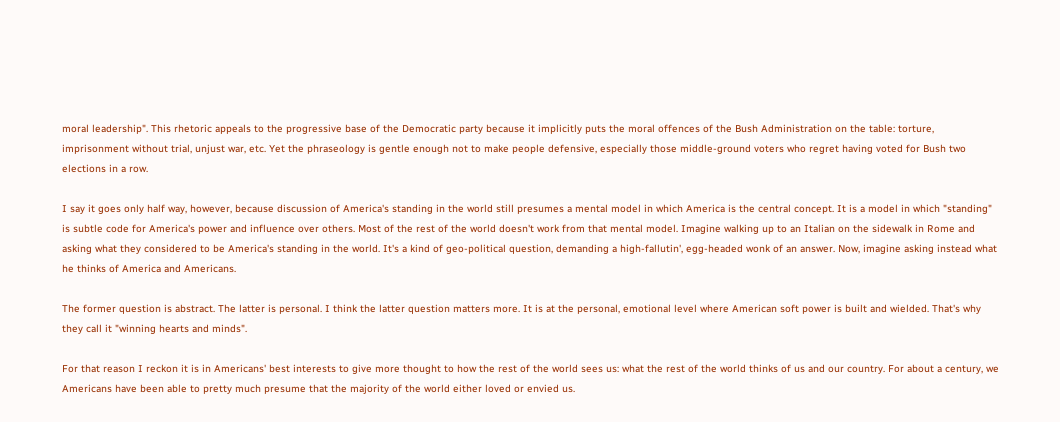moral leadership". This rhetoric appeals to the progressive base of the Democratic party because it implicitly puts the moral offences of the Bush Administration on the table: torture, imprisonment without trial, unjust war, etc. Yet the phraseology is gentle enough not to make people defensive, especially those middle-ground voters who regret having voted for Bush two elections in a row.

I say it goes only half way, however, because discussion of America's standing in the world still presumes a mental model in which America is the central concept. It is a model in which "standing" is subtle code for America's power and influence over others. Most of the rest of the world doesn't work from that mental model. Imagine walking up to an Italian on the sidewalk in Rome and asking what they considered to be America's standing in the world. It's a kind of geo-political question, demanding a high-fallutin', egg-headed wonk of an answer. Now, imagine asking instead what he thinks of America and Americans.

The former question is abstract. The latter is personal. I think the latter question matters more. It is at the personal, emotional level where American soft power is built and wielded. That's why they call it "winning hearts and minds".

For that reason I reckon it is in Americans' best interests to give more thought to how the rest of the world sees us: what the rest of the world thinks of us and our country. For about a century, we Americans have been able to pretty much presume that the majority of the world either loved or envied us.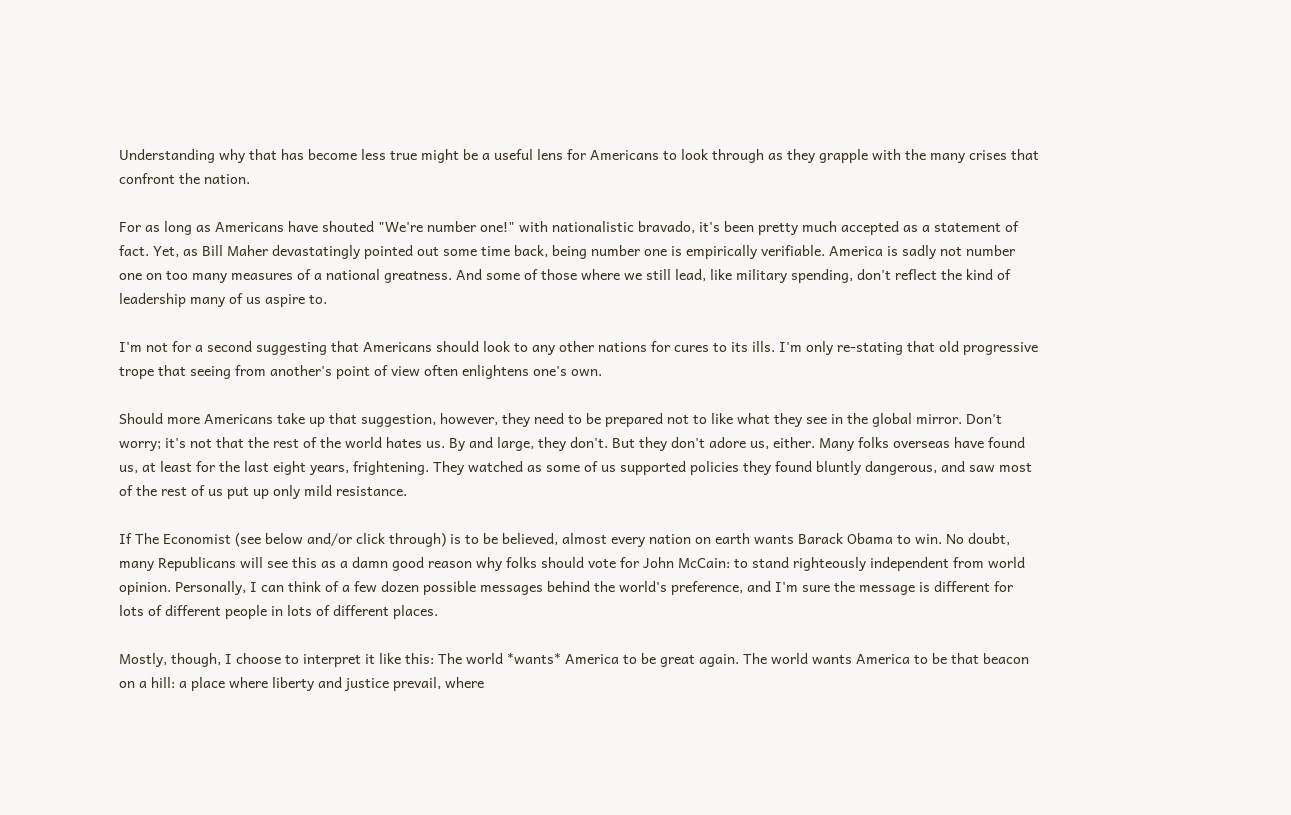Understanding why that has become less true might be a useful lens for Americans to look through as they grapple with the many crises that confront the nation.

For as long as Americans have shouted "We're number one!" with nationalistic bravado, it's been pretty much accepted as a statement of fact. Yet, as Bill Maher devastatingly pointed out some time back, being number one is empirically verifiable. America is sadly not number one on too many measures of a national greatness. And some of those where we still lead, like military spending, don't reflect the kind of leadership many of us aspire to.

I'm not for a second suggesting that Americans should look to any other nations for cures to its ills. I'm only re-stating that old progressive trope that seeing from another's point of view often enlightens one's own.

Should more Americans take up that suggestion, however, they need to be prepared not to like what they see in the global mirror. Don't worry; it's not that the rest of the world hates us. By and large, they don't. But they don't adore us, either. Many folks overseas have found us, at least for the last eight years, frightening. They watched as some of us supported policies they found bluntly dangerous, and saw most of the rest of us put up only mild resistance.

If The Economist (see below and/or click through) is to be believed, almost every nation on earth wants Barack Obama to win. No doubt, many Republicans will see this as a damn good reason why folks should vote for John McCain: to stand righteously independent from world opinion. Personally, I can think of a few dozen possible messages behind the world's preference, and I'm sure the message is different for lots of different people in lots of different places.

Mostly, though, I choose to interpret it like this: The world *wants* America to be great again. The world wants America to be that beacon on a hill: a place where liberty and justice prevail, where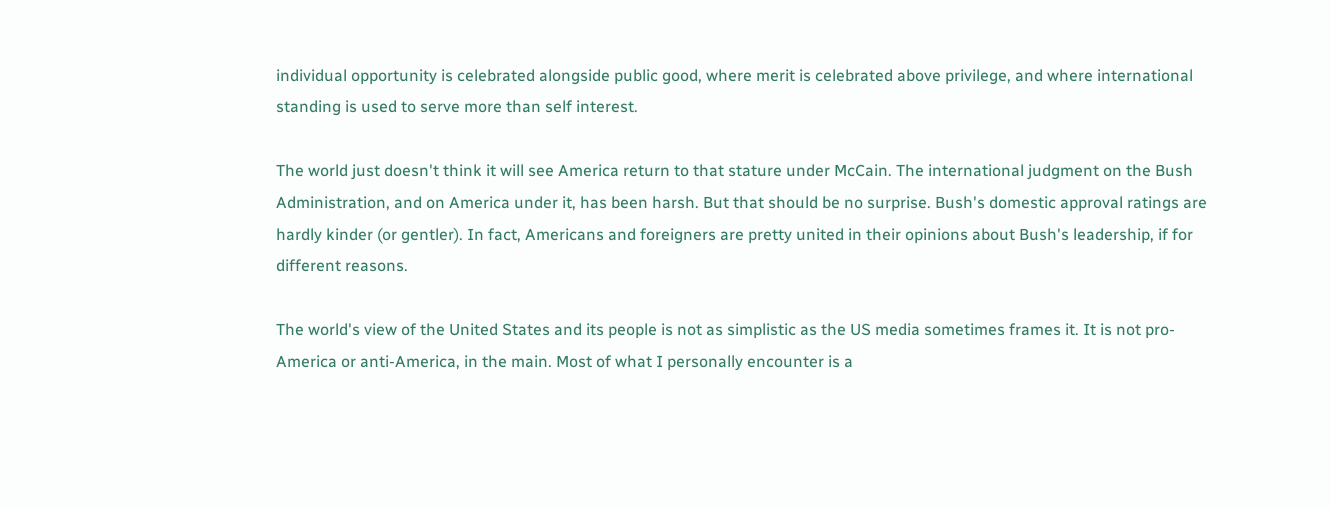individual opportunity is celebrated alongside public good, where merit is celebrated above privilege, and where international standing is used to serve more than self interest.

The world just doesn't think it will see America return to that stature under McCain. The international judgment on the Bush Administration, and on America under it, has been harsh. But that should be no surprise. Bush's domestic approval ratings are hardly kinder (or gentler). In fact, Americans and foreigners are pretty united in their opinions about Bush's leadership, if for different reasons.

The world's view of the United States and its people is not as simplistic as the US media sometimes frames it. It is not pro-America or anti-America, in the main. Most of what I personally encounter is a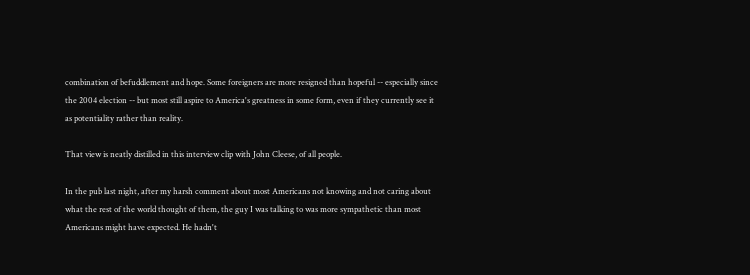combination of befuddlement and hope. Some foreigners are more resigned than hopeful -- especially since the 2004 election -- but most still aspire to America's greatness in some form, even if they currently see it as potentiality rather than reality.

That view is neatly distilled in this interview clip with John Cleese, of all people.

In the pub last night, after my harsh comment about most Americans not knowing and not caring about what the rest of the world thought of them, the guy I was talking to was more sympathetic than most Americans might have expected. He hadn't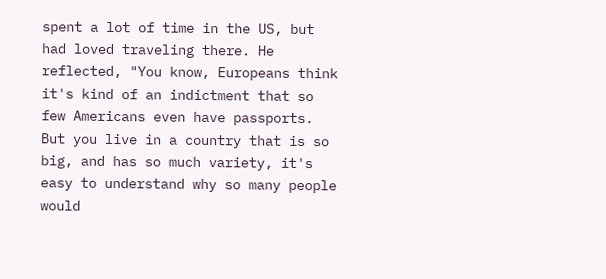spent a lot of time in the US, but had loved traveling there. He reflected, "You know, Europeans think it's kind of an indictment that so few Americans even have passports. But you live in a country that is so big, and has so much variety, it's easy to understand why so many people would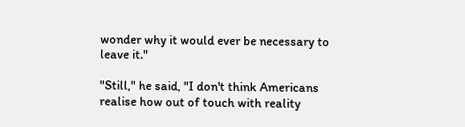wonder why it would ever be necessary to leave it."

"Still," he said, "I don't think Americans realise how out of touch with reality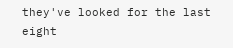they've looked for the last eight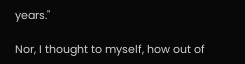years."

Nor, I thought to myself, how out of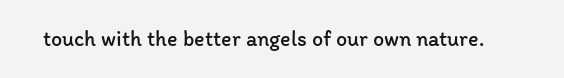touch with the better angels of our own nature.